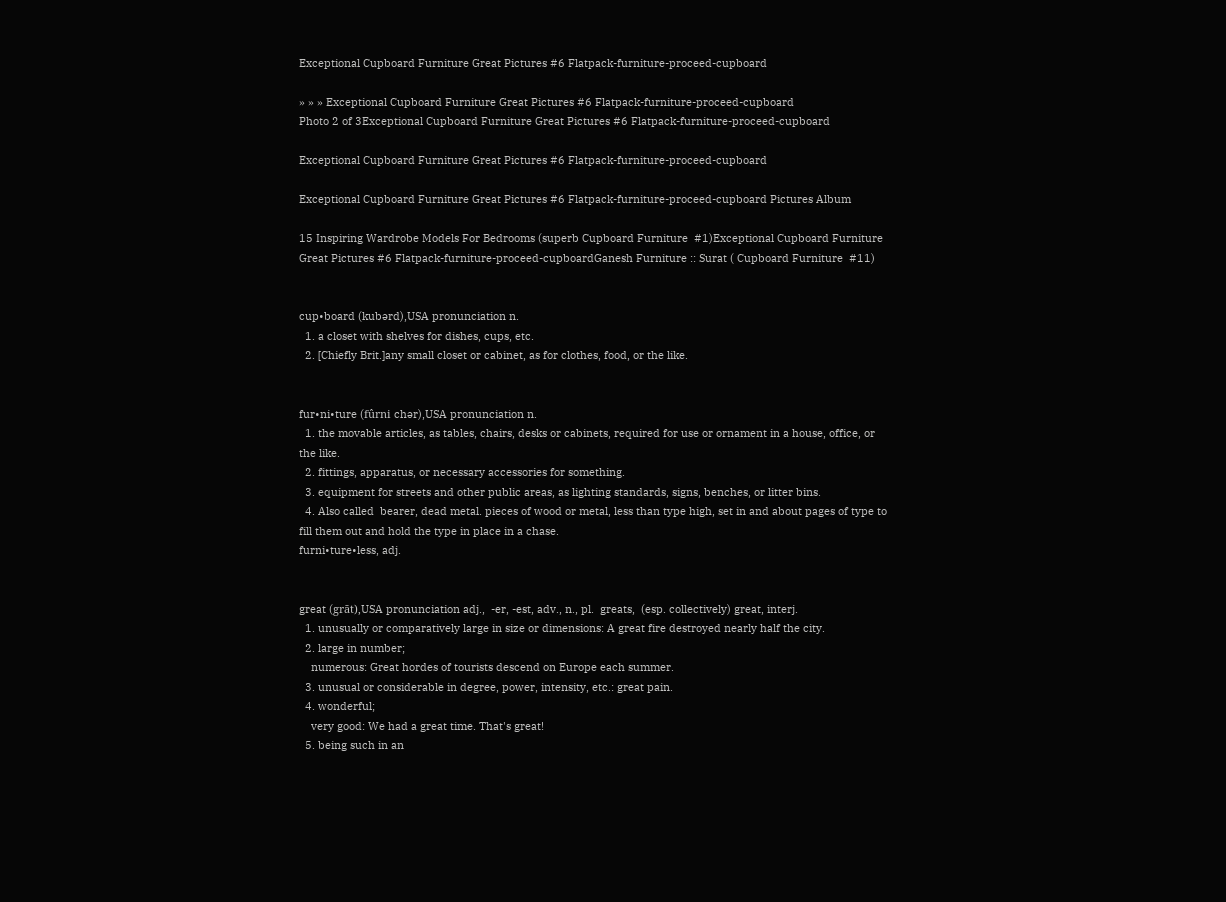Exceptional Cupboard Furniture Great Pictures #6 Flatpack-furniture-proceed-cupboard

» » » Exceptional Cupboard Furniture Great Pictures #6 Flatpack-furniture-proceed-cupboard
Photo 2 of 3Exceptional Cupboard Furniture Great Pictures #6 Flatpack-furniture-proceed-cupboard

Exceptional Cupboard Furniture Great Pictures #6 Flatpack-furniture-proceed-cupboard

Exceptional Cupboard Furniture Great Pictures #6 Flatpack-furniture-proceed-cupboard Pictures Album

15 Inspiring Wardrobe Models For Bedrooms (superb Cupboard Furniture  #1)Exceptional Cupboard Furniture Great Pictures #6 Flatpack-furniture-proceed-cupboardGanesh Furniture :: Surat ( Cupboard Furniture  #11)


cup•board (kubərd),USA pronunciation n.
  1. a closet with shelves for dishes, cups, etc.
  2. [Chiefly Brit.]any small closet or cabinet, as for clothes, food, or the like.


fur•ni•ture (fûrni chər),USA pronunciation n.
  1. the movable articles, as tables, chairs, desks or cabinets, required for use or ornament in a house, office, or the like.
  2. fittings, apparatus, or necessary accessories for something.
  3. equipment for streets and other public areas, as lighting standards, signs, benches, or litter bins.
  4. Also called  bearer, dead metal. pieces of wood or metal, less than type high, set in and about pages of type to fill them out and hold the type in place in a chase.
furni•ture•less, adj.


great (grāt),USA pronunciation adj.,  -er, -est, adv., n., pl.  greats,  (esp. collectively) great, interj.
  1. unusually or comparatively large in size or dimensions: A great fire destroyed nearly half the city.
  2. large in number;
    numerous: Great hordes of tourists descend on Europe each summer.
  3. unusual or considerable in degree, power, intensity, etc.: great pain.
  4. wonderful;
    very good: We had a great time. That's great!
  5. being such in an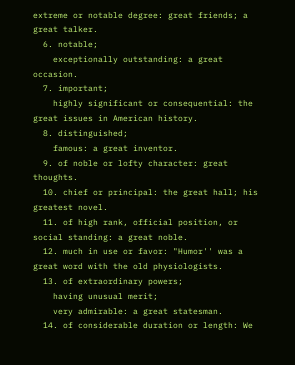extreme or notable degree: great friends; a great talker.
  6. notable;
    exceptionally outstanding: a great occasion.
  7. important;
    highly significant or consequential: the great issues in American history.
  8. distinguished;
    famous: a great inventor.
  9. of noble or lofty character: great thoughts.
  10. chief or principal: the great hall; his greatest novel.
  11. of high rank, official position, or social standing: a great noble.
  12. much in use or favor: "Humor'' was a great word with the old physiologists.
  13. of extraordinary powers;
    having unusual merit;
    very admirable: a great statesman.
  14. of considerable duration or length: We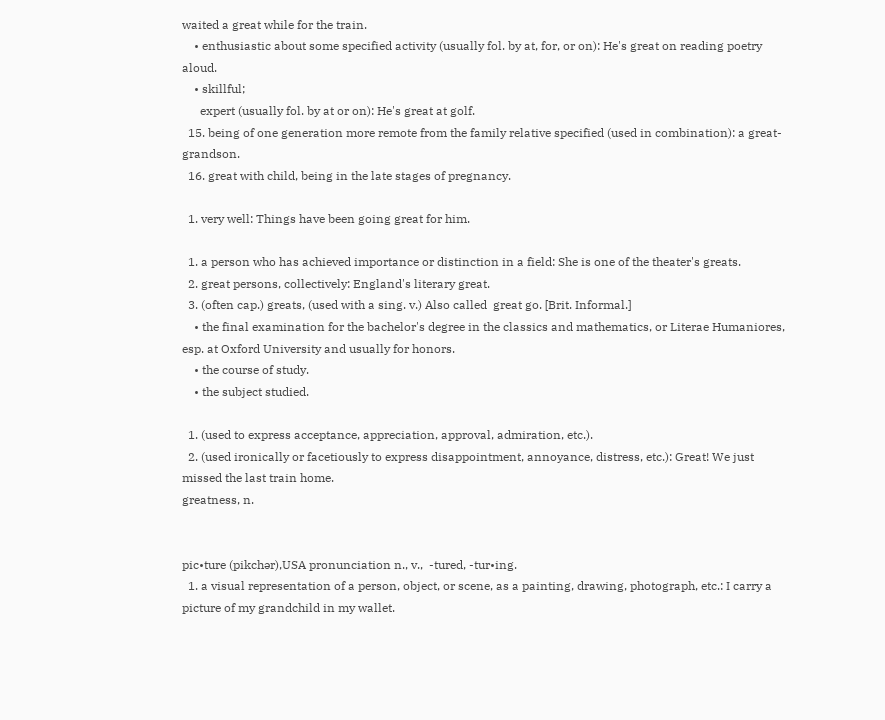waited a great while for the train.
    • enthusiastic about some specified activity (usually fol. by at, for, or on): He's great on reading poetry aloud.
    • skillful;
      expert (usually fol. by at or on): He's great at golf.
  15. being of one generation more remote from the family relative specified (used in combination): a great-grandson.
  16. great with child, being in the late stages of pregnancy.

  1. very well: Things have been going great for him.

  1. a person who has achieved importance or distinction in a field: She is one of the theater's greats.
  2. great persons, collectively: England's literary great.
  3. (often cap.) greats, (used with a sing. v.) Also called  great go. [Brit. Informal.]
    • the final examination for the bachelor's degree in the classics and mathematics, or Literae Humaniores, esp. at Oxford University and usually for honors.
    • the course of study.
    • the subject studied.

  1. (used to express acceptance, appreciation, approval, admiration, etc.).
  2. (used ironically or facetiously to express disappointment, annoyance, distress, etc.): Great! We just missed the last train home.
greatness, n.


pic•ture (pikchər),USA pronunciation n., v.,  -tured, -tur•ing.
  1. a visual representation of a person, object, or scene, as a painting, drawing, photograph, etc.: I carry a picture of my grandchild in my wallet.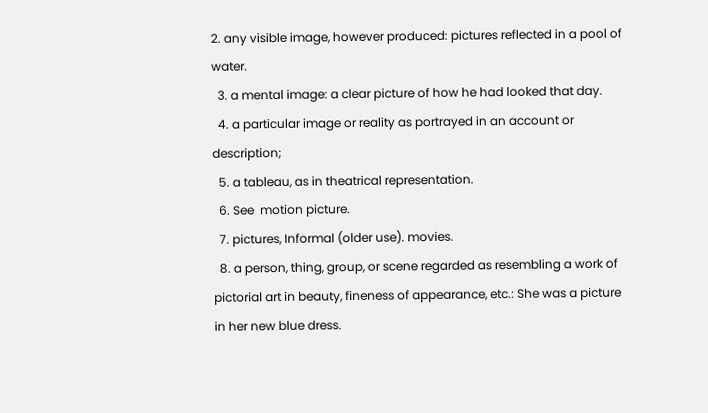2. any visible image, however produced: pictures reflected in a pool of water.
  3. a mental image: a clear picture of how he had looked that day.
  4. a particular image or reality as portrayed in an account or description;
  5. a tableau, as in theatrical representation.
  6. See  motion picture.
  7. pictures, Informal (older use). movies.
  8. a person, thing, group, or scene regarded as resembling a work of pictorial art in beauty, fineness of appearance, etc.: She was a picture in her new blue dress.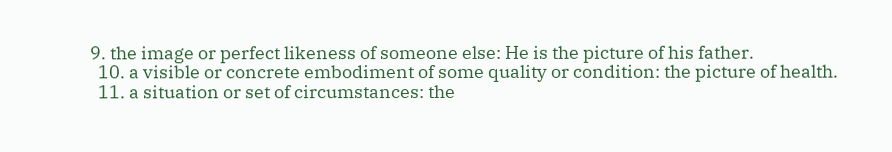9. the image or perfect likeness of someone else: He is the picture of his father.
  10. a visible or concrete embodiment of some quality or condition: the picture of health.
  11. a situation or set of circumstances: the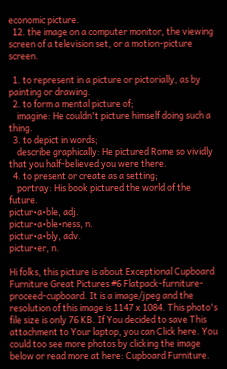economic picture.
  12. the image on a computer monitor, the viewing screen of a television set, or a motion-picture screen.

  1. to represent in a picture or pictorially, as by painting or drawing.
  2. to form a mental picture of;
    imagine: He couldn't picture himself doing such a thing.
  3. to depict in words;
    describe graphically: He pictured Rome so vividly that you half-believed you were there.
  4. to present or create as a setting;
    portray: His book pictured the world of the future.
pictur•a•ble, adj.
pictur•a•ble•ness, n.
pictur•a•bly, adv.
pictur•er, n.

Hi folks, this picture is about Exceptional Cupboard Furniture Great Pictures #6 Flatpack-furniture-proceed-cupboard. It is a image/jpeg and the resolution of this image is 1147 x 1084. This photo's file size is only 76 KB. If You decided to save This attachment to Your laptop, you can Click here. You could too see more photos by clicking the image below or read more at here: Cupboard Furniture.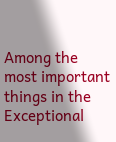Among the most important things in the Exceptional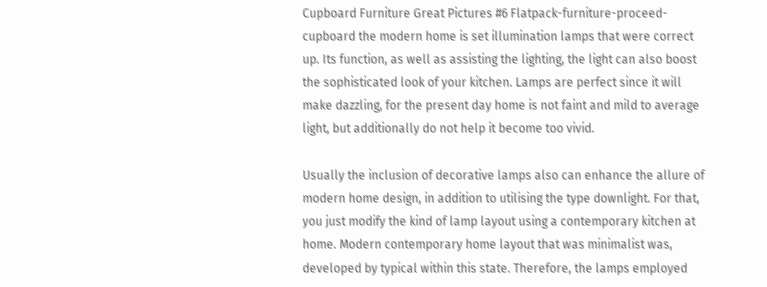Cupboard Furniture Great Pictures #6 Flatpack-furniture-proceed-cupboard the modern home is set illumination lamps that were correct up. Its function, as well as assisting the lighting, the light can also boost the sophisticated look of your kitchen. Lamps are perfect since it will make dazzling, for the present day home is not faint and mild to average light, but additionally do not help it become too vivid.

Usually the inclusion of decorative lamps also can enhance the allure of modern home design, in addition to utilising the type downlight. For that, you just modify the kind of lamp layout using a contemporary kitchen at home. Modern contemporary home layout that was minimalist was, developed by typical within this state. Therefore, the lamps employed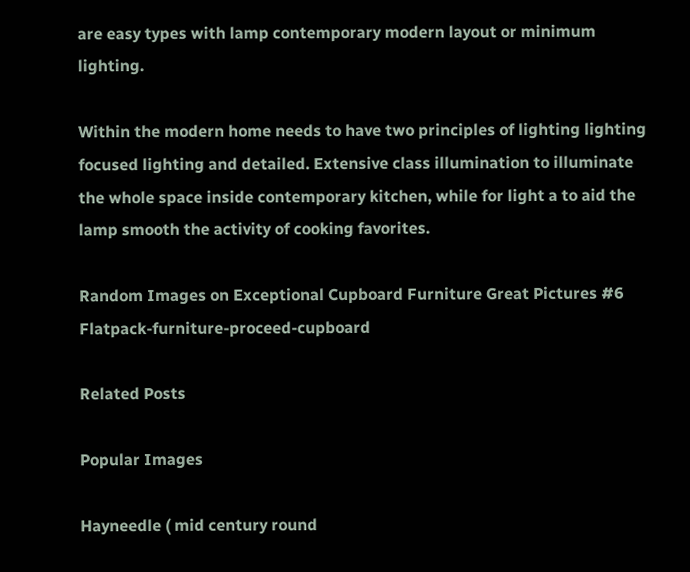are easy types with lamp contemporary modern layout or minimum lighting.

Within the modern home needs to have two principles of lighting lighting focused lighting and detailed. Extensive class illumination to illuminate the whole space inside contemporary kitchen, while for light a to aid the lamp smooth the activity of cooking favorites.

Random Images on Exceptional Cupboard Furniture Great Pictures #6 Flatpack-furniture-proceed-cupboard

Related Posts

Popular Images

Hayneedle ( mid century round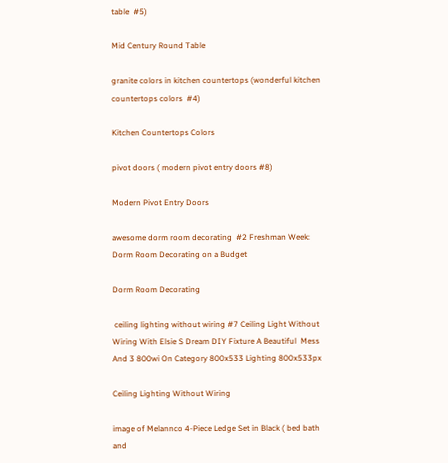table  #5)

Mid Century Round Table

granite colors in kitchen countertops (wonderful kitchen countertops colors  #4)

Kitchen Countertops Colors

pivot doors ( modern pivot entry doors #8)

Modern Pivot Entry Doors

awesome dorm room decorating  #2 Freshman Week: Dorm Room Decorating on a Budget

Dorm Room Decorating

 ceiling lighting without wiring #7 Ceiling Light Without Wiring With Elsie S Dream DIY Fixture A Beautiful  Mess And 3 800wi On Category 800x533 Lighting 800x533px

Ceiling Lighting Without Wiring

image of Melannco 4-Piece Ledge Set in Black ( bed bath and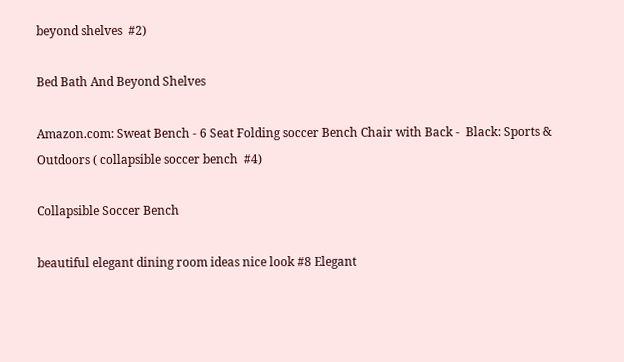beyond shelves  #2)

Bed Bath And Beyond Shelves

Amazon.com: Sweat Bench - 6 Seat Folding soccer Bench Chair with Back -  Black: Sports & Outdoors ( collapsible soccer bench  #4)

Collapsible Soccer Bench

beautiful elegant dining room ideas nice look #8 Elegant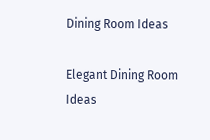Dining Room Ideas

Elegant Dining Room Ideas